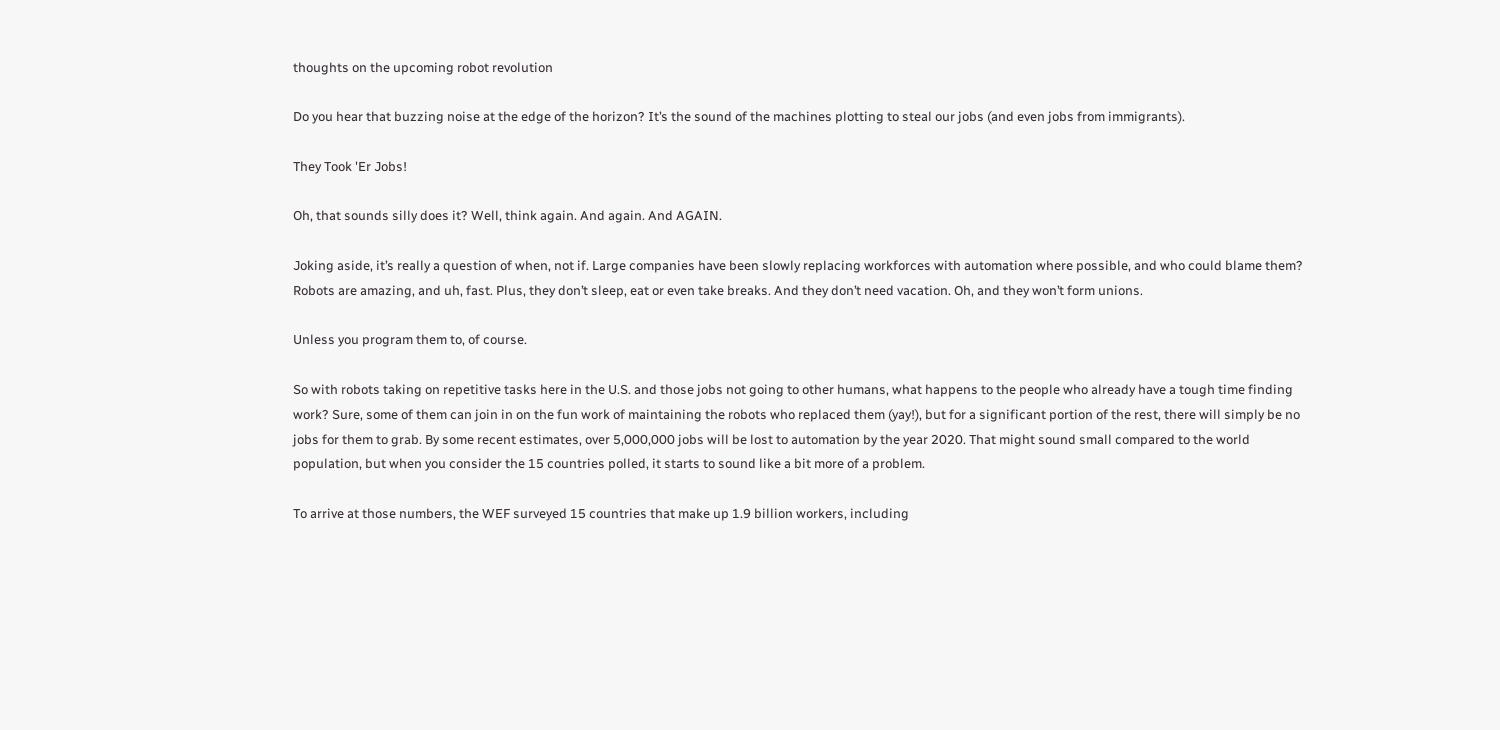thoughts on the upcoming robot revolution

Do you hear that buzzing noise at the edge of the horizon? It’s the sound of the machines plotting to steal our jobs (and even jobs from immigrants).

They Took 'Er Jobs!

Oh, that sounds silly does it? Well, think again. And again. And AGAIN.

Joking aside, it’s really a question of when, not if. Large companies have been slowly replacing workforces with automation where possible, and who could blame them? Robots are amazing, and uh, fast. Plus, they don’t sleep, eat or even take breaks. And they don’t need vacation. Oh, and they won’t form unions.

Unless you program them to, of course.

So with robots taking on repetitive tasks here in the U.S. and those jobs not going to other humans, what happens to the people who already have a tough time finding work? Sure, some of them can join in on the fun work of maintaining the robots who replaced them (yay!), but for a significant portion of the rest, there will simply be no jobs for them to grab. By some recent estimates, over 5,000,000 jobs will be lost to automation by the year 2020. That might sound small compared to the world population, but when you consider the 15 countries polled, it starts to sound like a bit more of a problem.

To arrive at those numbers, the WEF surveyed 15 countries that make up 1.9 billion workers, including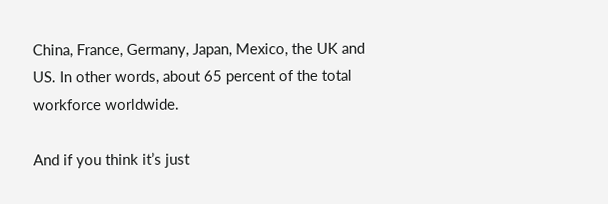China, France, Germany, Japan, Mexico, the UK and US. In other words, about 65 percent of the total workforce worldwide.

And if you think it’s just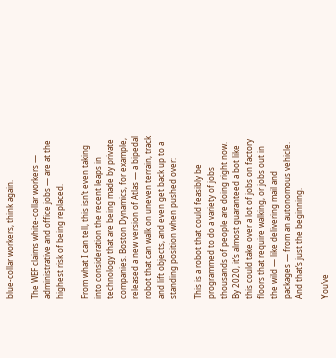blue-collar workers, think again.

The WEF claims white-collar workers — administrative and office jobs — are at the highest risk of being replaced.

From what I can tell, this isn’t even taking into consideration the recent leaps in technology that are being made by private companies. Boston Dynamics, for example, released a new version of Atlas — a bipedal robot that can walk on uneven terrain, track and lift objects, and even get back up to a standing position when pushed over:

This is a robot that could feasibly be programmed to do a variety of jobs thousands of people are doing right now. By 2020, it’s almost guaranteed a bot like this could take over a lot of jobs on factory floors that require walking, or jobs out in the wild — like delivering mail and packages — from an autonomous vehicle. And that’s just the beginning.

You’ve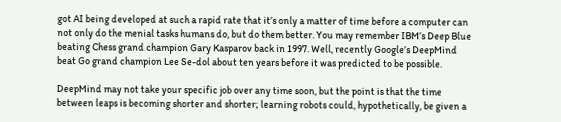got AI being developed at such a rapid rate that it’s only a matter of time before a computer can not only do the menial tasks humans do, but do them better. You may remember IBM’s Deep Blue beating Chess grand champion Gary Kasparov back in 1997. Well, recently Google’s DeepMind beat Go grand champion Lee Se-dol about ten years before it was predicted to be possible.

DeepMind may not take your specific job over any time soon, but the point is that the time between leaps is becoming shorter and shorter; learning robots could, hypothetically, be given a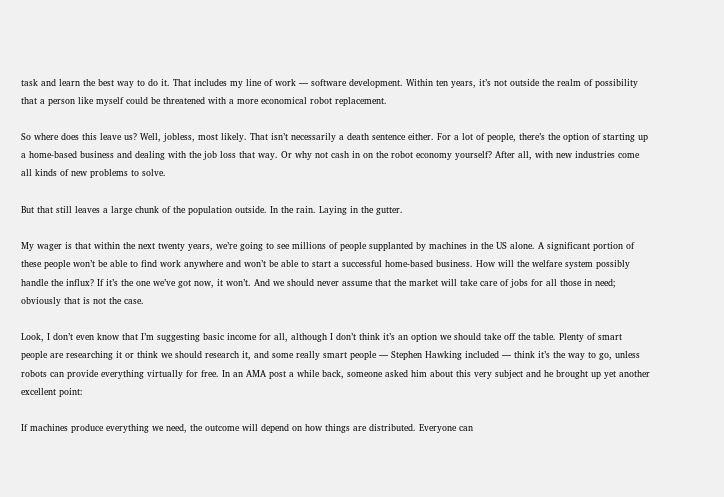task and learn the best way to do it. That includes my line of work — software development. Within ten years, it’s not outside the realm of possibility that a person like myself could be threatened with a more economical robot replacement.

So where does this leave us? Well, jobless, most likely. That isn’t necessarily a death sentence either. For a lot of people, there’s the option of starting up a home-based business and dealing with the job loss that way. Or why not cash in on the robot economy yourself? After all, with new industries come all kinds of new problems to solve.

But that still leaves a large chunk of the population outside. In the rain. Laying in the gutter.

My wager is that within the next twenty years, we’re going to see millions of people supplanted by machines in the US alone. A significant portion of these people won’t be able to find work anywhere and won’t be able to start a successful home-based business. How will the welfare system possibly handle the influx? If it’s the one we’ve got now, it won’t. And we should never assume that the market will take care of jobs for all those in need; obviously that is not the case.

Look, I don’t even know that I’m suggesting basic income for all, although I don’t think it’s an option we should take off the table. Plenty of smart people are researching it or think we should research it, and some really smart people — Stephen Hawking included — think it’s the way to go, unless robots can provide everything virtually for free. In an AMA post a while back, someone asked him about this very subject and he brought up yet another excellent point:

If machines produce everything we need, the outcome will depend on how things are distributed. Everyone can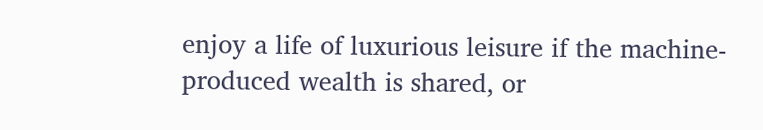enjoy a life of luxurious leisure if the machine-produced wealth is shared, or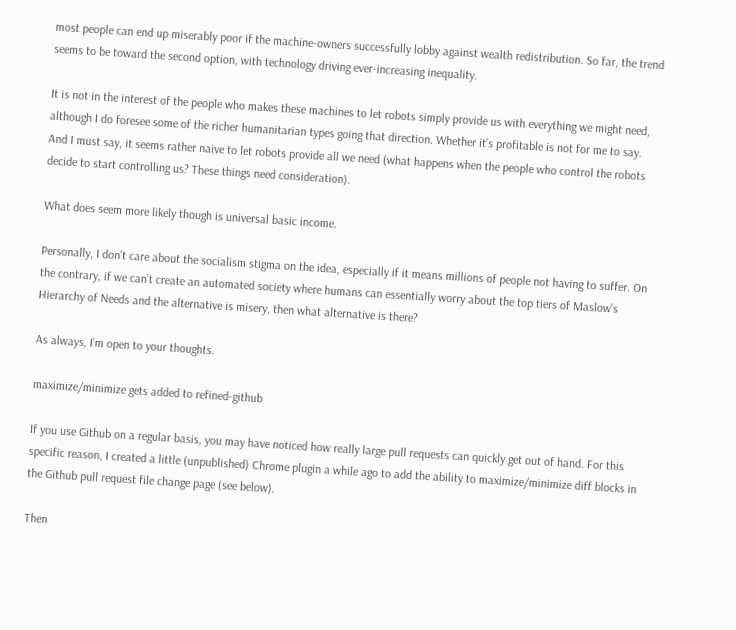most people can end up miserably poor if the machine-owners successfully lobby against wealth redistribution. So far, the trend seems to be toward the second option, with technology driving ever-increasing inequality.

It is not in the interest of the people who makes these machines to let robots simply provide us with everything we might need, although I do foresee some of the richer humanitarian types going that direction. Whether it’s profitable is not for me to say. And I must say, it seems rather naive to let robots provide all we need (what happens when the people who control the robots decide to start controlling us? These things need consideration).

What does seem more likely though is universal basic income.

Personally, I don’t care about the socialism stigma on the idea, especially if it means millions of people not having to suffer. On the contrary, if we can’t create an automated society where humans can essentially worry about the top tiers of Maslow’s Hierarchy of Needs and the alternative is misery, then what alternative is there?

As always, I’m open to your thoughts.

maximize/minimize gets added to refined-github

If you use Github on a regular basis, you may have noticed how really large pull requests can quickly get out of hand. For this specific reason, I created a little (unpublished) Chrome plugin a while ago to add the ability to maximize/minimize diff blocks in the Github pull request file change page (see below).

Then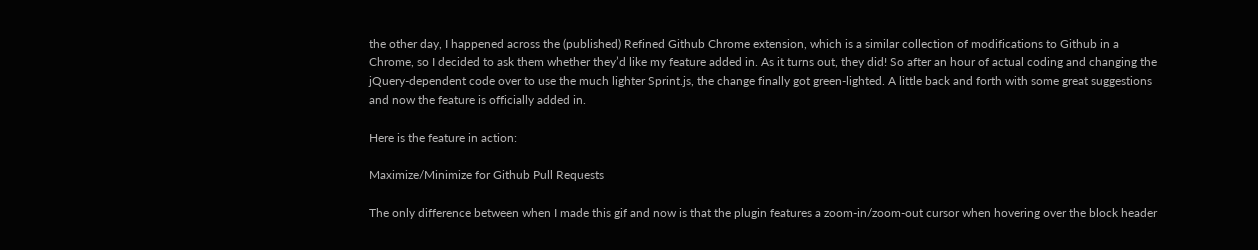the other day, I happened across the (published) Refined Github Chrome extension, which is a similar collection of modifications to Github in a Chrome, so I decided to ask them whether they’d like my feature added in. As it turns out, they did! So after an hour of actual coding and changing the jQuery-dependent code over to use the much lighter Sprint.js, the change finally got green-lighted. A little back and forth with some great suggestions and now the feature is officially added in.

Here is the feature in action:

Maximize/Minimize for Github Pull Requests

The only difference between when I made this gif and now is that the plugin features a zoom-in/zoom-out cursor when hovering over the block header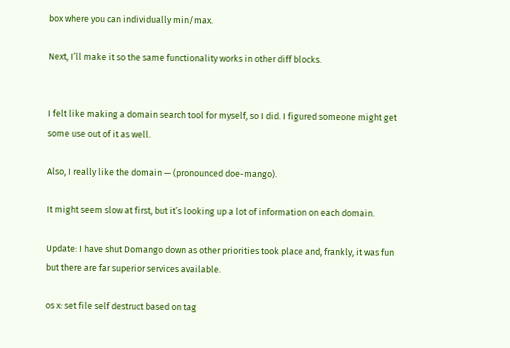box where you can individually min/max.

Next, I’ll make it so the same functionality works in other diff blocks.


I felt like making a domain search tool for myself, so I did. I figured someone might get some use out of it as well.

Also, I really like the domain — (pronounced doe-mango).

It might seem slow at first, but it’s looking up a lot of information on each domain.

Update: I have shut Domango down as other priorities took place and, frankly, it was fun but there are far superior services available.

os x: set file self destruct based on tag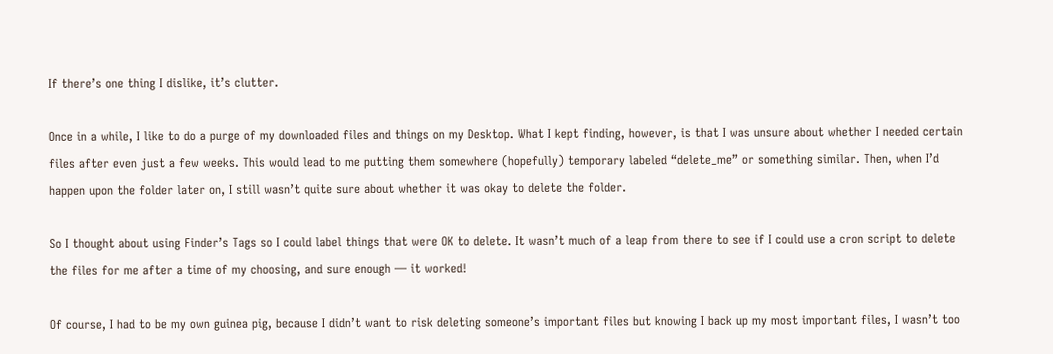If there’s one thing I dislike, it’s clutter.

Once in a while, I like to do a purge of my downloaded files and things on my Desktop. What I kept finding, however, is that I was unsure about whether I needed certain files after even just a few weeks. This would lead to me putting them somewhere (hopefully) temporary labeled “delete_me” or something similar. Then, when I’d happen upon the folder later on, I still wasn’t quite sure about whether it was okay to delete the folder.

So I thought about using Finder’s Tags so I could label things that were OK to delete. It wasn’t much of a leap from there to see if I could use a cron script to delete the files for me after a time of my choosing, and sure enough — it worked!

Of course, I had to be my own guinea pig, because I didn’t want to risk deleting someone’s important files but knowing I back up my most important files, I wasn’t too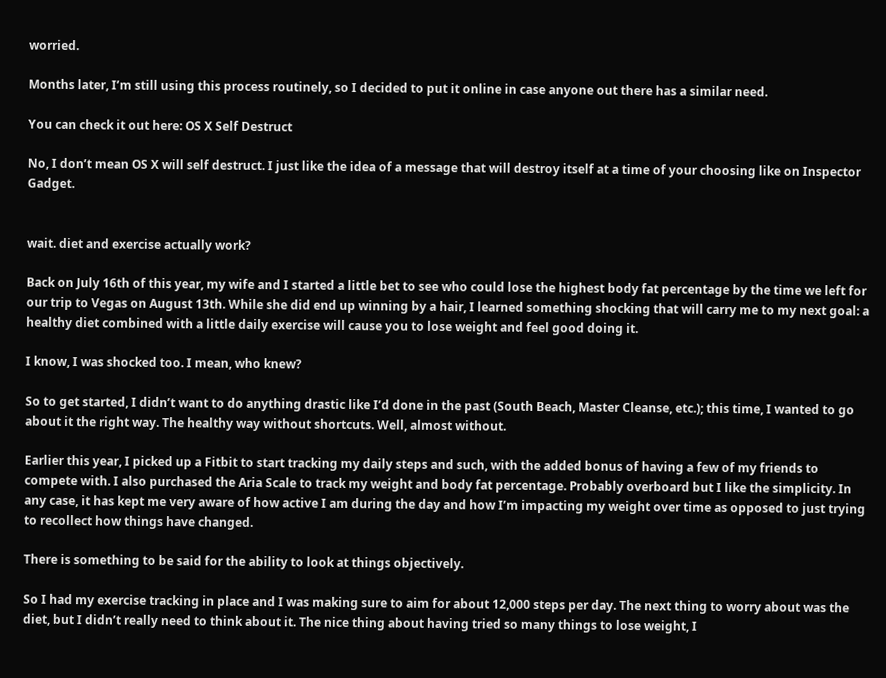worried.

Months later, I’m still using this process routinely, so I decided to put it online in case anyone out there has a similar need.

You can check it out here: OS X Self Destruct

No, I don’t mean OS X will self destruct. I just like the idea of a message that will destroy itself at a time of your choosing like on Inspector Gadget.


wait. diet and exercise actually work?

Back on July 16th of this year, my wife and I started a little bet to see who could lose the highest body fat percentage by the time we left for our trip to Vegas on August 13th. While she did end up winning by a hair, I learned something shocking that will carry me to my next goal: a healthy diet combined with a little daily exercise will cause you to lose weight and feel good doing it.

I know, I was shocked too. I mean, who knew?

So to get started, I didn’t want to do anything drastic like I’d done in the past (South Beach, Master Cleanse, etc.); this time, I wanted to go about it the right way. The healthy way without shortcuts. Well, almost without.

Earlier this year, I picked up a Fitbit to start tracking my daily steps and such, with the added bonus of having a few of my friends to compete with. I also purchased the Aria Scale to track my weight and body fat percentage. Probably overboard but I like the simplicity. In any case, it has kept me very aware of how active I am during the day and how I’m impacting my weight over time as opposed to just trying to recollect how things have changed.

There is something to be said for the ability to look at things objectively.

So I had my exercise tracking in place and I was making sure to aim for about 12,000 steps per day. The next thing to worry about was the diet, but I didn’t really need to think about it. The nice thing about having tried so many things to lose weight, I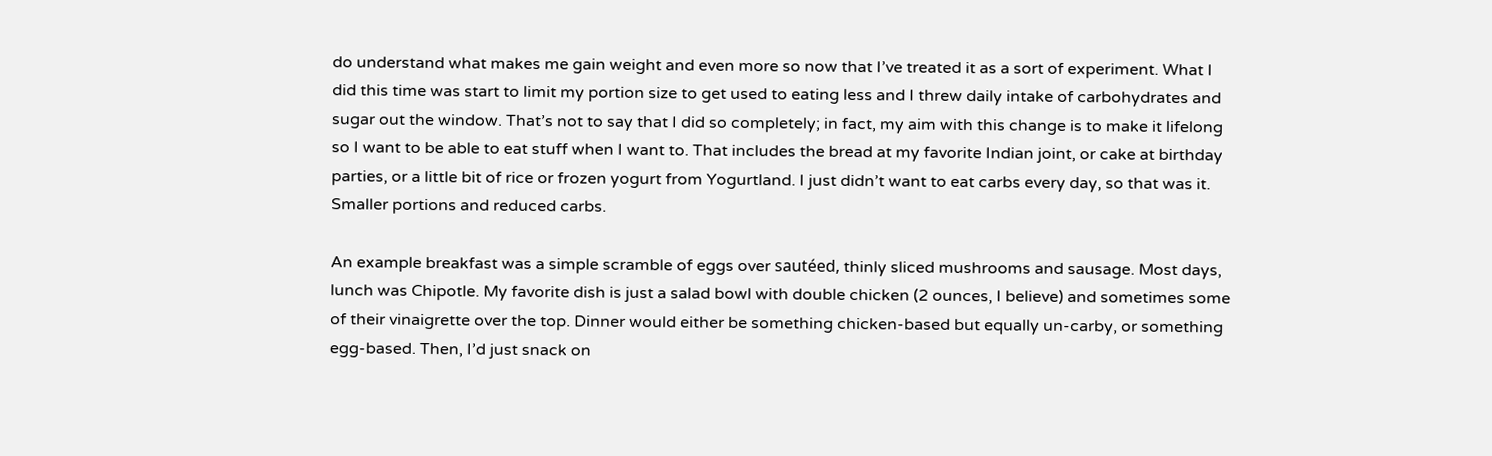do understand what makes me gain weight and even more so now that I’ve treated it as a sort of experiment. What I did this time was start to limit my portion size to get used to eating less and I threw daily intake of carbohydrates and sugar out the window. That’s not to say that I did so completely; in fact, my aim with this change is to make it lifelong so I want to be able to eat stuff when I want to. That includes the bread at my favorite Indian joint, or cake at birthday parties, or a little bit of rice or frozen yogurt from Yogurtland. I just didn’t want to eat carbs every day, so that was it. Smaller portions and reduced carbs.

An example breakfast was a simple scramble of eggs over sautéed, thinly sliced mushrooms and sausage. Most days, lunch was Chipotle. My favorite dish is just a salad bowl with double chicken (2 ounces, I believe) and sometimes some of their vinaigrette over the top. Dinner would either be something chicken-based but equally un-carby, or something egg-based. Then, I’d just snack on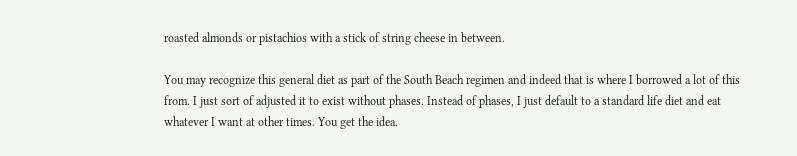roasted almonds or pistachios with a stick of string cheese in between.

You may recognize this general diet as part of the South Beach regimen and indeed that is where I borrowed a lot of this from. I just sort of adjusted it to exist without phases. Instead of phases, I just default to a standard life diet and eat whatever I want at other times. You get the idea.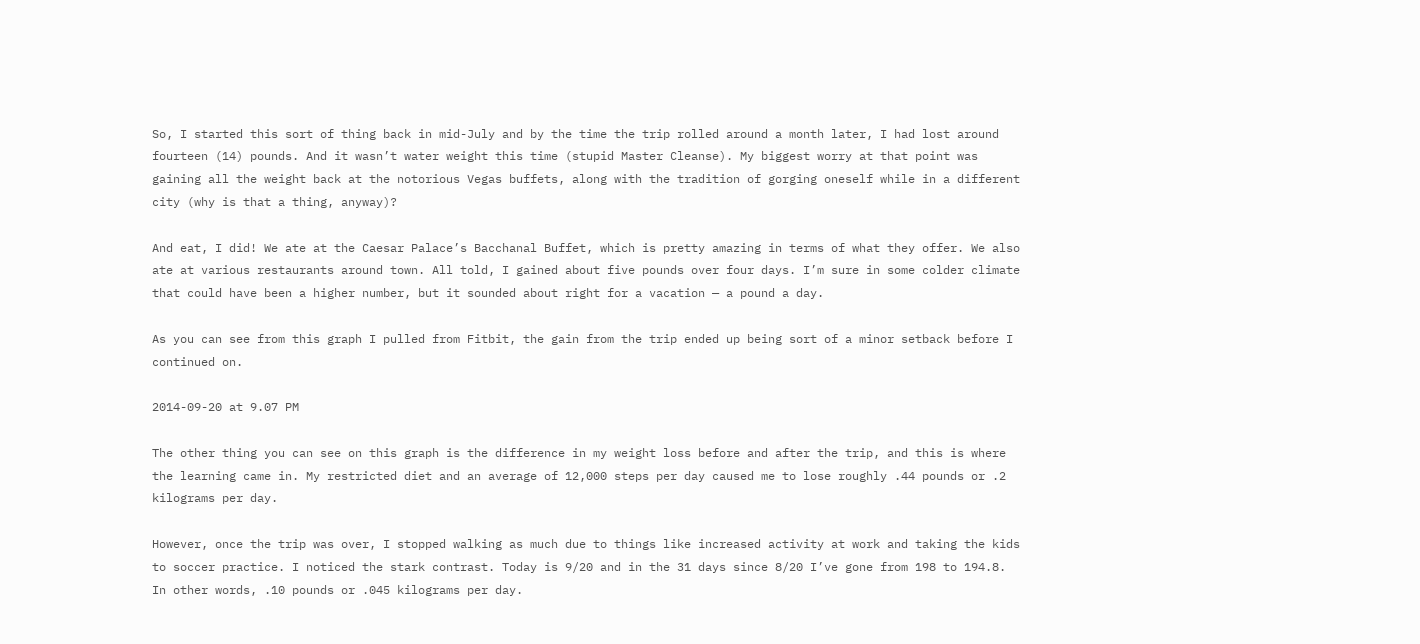So, I started this sort of thing back in mid-July and by the time the trip rolled around a month later, I had lost around fourteen (14) pounds. And it wasn’t water weight this time (stupid Master Cleanse). My biggest worry at that point was gaining all the weight back at the notorious Vegas buffets, along with the tradition of gorging oneself while in a different city (why is that a thing, anyway)?

And eat, I did! We ate at the Caesar Palace’s Bacchanal Buffet, which is pretty amazing in terms of what they offer. We also ate at various restaurants around town. All told, I gained about five pounds over four days. I’m sure in some colder climate that could have been a higher number, but it sounded about right for a vacation — a pound a day.

As you can see from this graph I pulled from Fitbit, the gain from the trip ended up being sort of a minor setback before I continued on.

2014-09-20 at 9.07 PM

The other thing you can see on this graph is the difference in my weight loss before and after the trip, and this is where the learning came in. My restricted diet and an average of 12,000 steps per day caused me to lose roughly .44 pounds or .2 kilograms per day.

However, once the trip was over, I stopped walking as much due to things like increased activity at work and taking the kids to soccer practice. I noticed the stark contrast. Today is 9/20 and in the 31 days since 8/20 I’ve gone from 198 to 194.8. In other words, .10 pounds or .045 kilograms per day.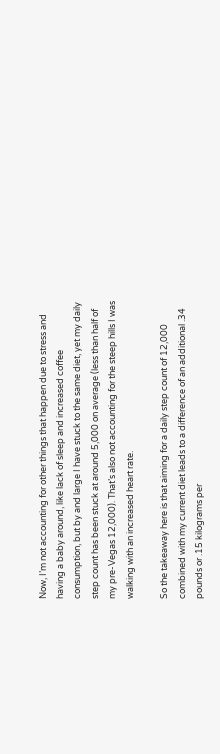Now, I’m not accounting for other things that happen due to stress and having a baby around, like lack of sleep and increased coffee consumption, but by and large I have stuck to the same diet, yet my daily step count has been stuck at around 5,000 on average (less than half of my pre-Vegas 12,000). That’s also not accounting for the steep hills I was walking with an increased heart rate.

So the takeaway here is that aiming for a daily step count of 12,000 combined with my current diet leads to a difference of an additional .34 pounds or .15 kilograms per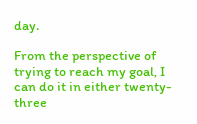day.

From the perspective of trying to reach my goal, I can do it in either twenty-three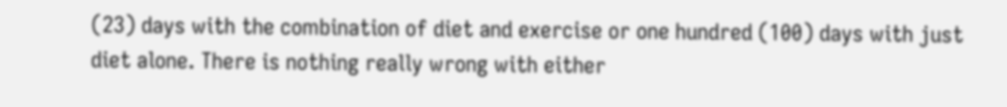(23) days with the combination of diet and exercise or one hundred (100) days with just diet alone. There is nothing really wrong with either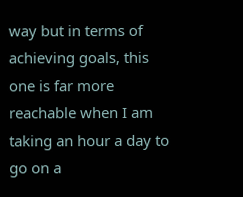way but in terms of achieving goals, this one is far more reachable when I am taking an hour a day to go on a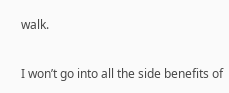walk.

I won’t go into all the side benefits of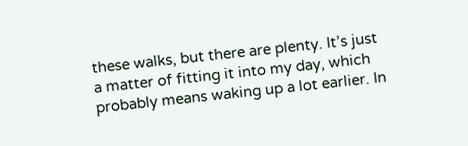these walks, but there are plenty. It’s just a matter of fitting it into my day, which probably means waking up a lot earlier. In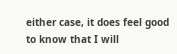either case, it does feel good to know that I will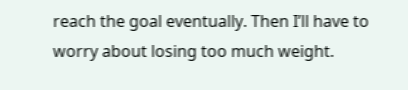reach the goal eventually. Then I’ll have to worry about losing too much weight.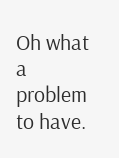Oh what a problem to have.